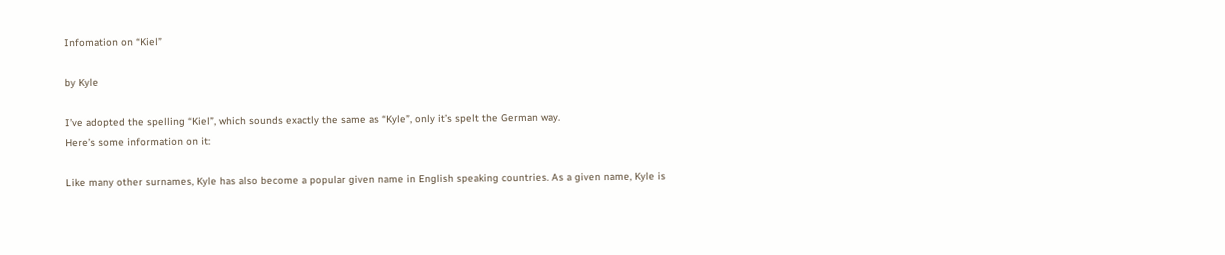Infomation on “Kiel”

by Kyle

I’ve adopted the spelling “Kiel”, which sounds exactly the same as “Kyle”, only it’s spelt the German way.
Here’s some information on it:

Like many other surnames, Kyle has also become a popular given name in English speaking countries. As a given name, Kyle is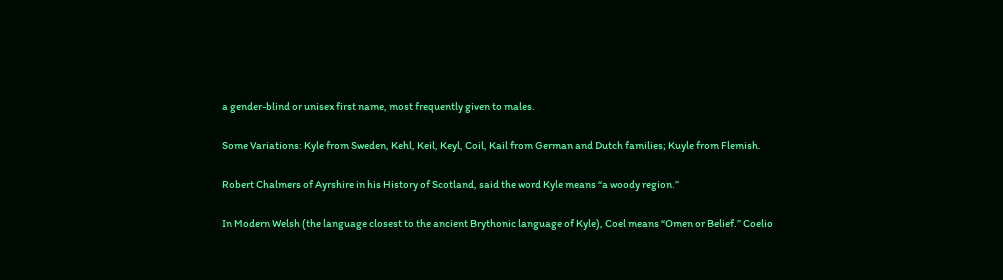a gender-blind or unisex first name, most frequently given to males.

Some Variations: Kyle from Sweden, Kehl, Keil, Keyl, Coil, Kail from German and Dutch families; Kuyle from Flemish.

Robert Chalmers of Ayrshire in his History of Scotland, said the word Kyle means “a woody region.”

In Modern Welsh (the language closest to the ancient Brythonic language of Kyle), Coel means “Omen or Belief.” Coelio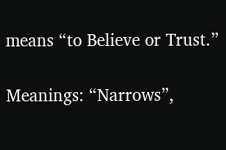means “to Believe or Trust.”

Meanings: “Narrows”,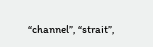“channel”, “strait”,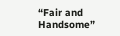“Fair and Handsome”